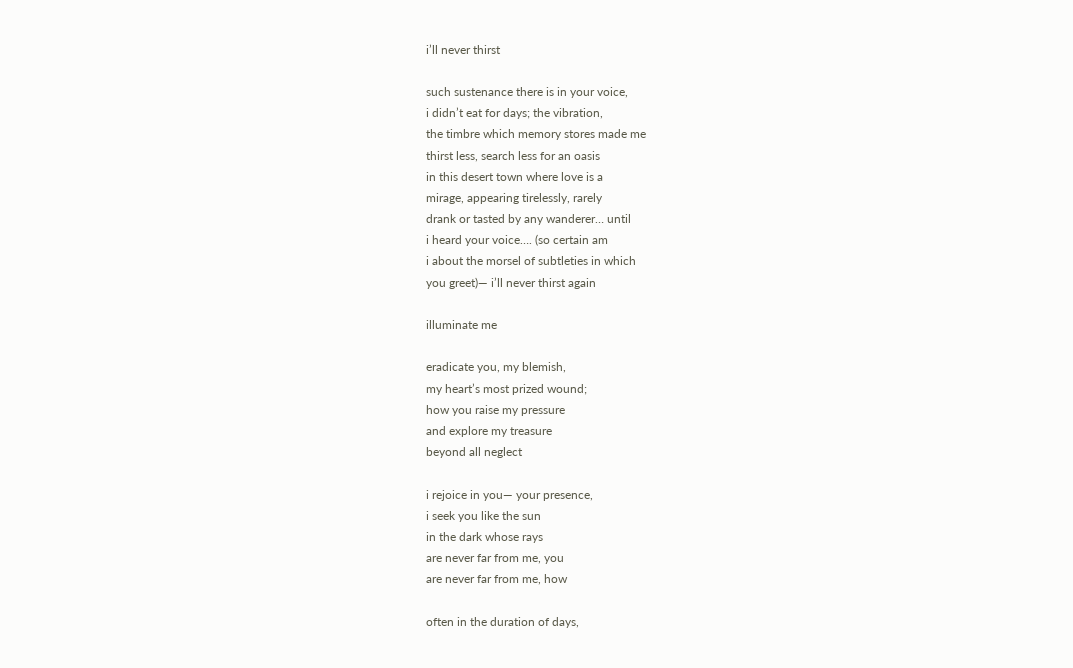i’ll never thirst

such sustenance there is in your voice,
i didn’t eat for days; the vibration,
the timbre which memory stores made me
thirst less, search less for an oasis
in this desert town where love is a
mirage, appearing tirelessly, rarely
drank or tasted by any wanderer… until
i heard your voice…. (so certain am
i about the morsel of subtleties in which
you greet)— i’ll never thirst again

illuminate me

eradicate you, my blemish,
my heart’s most prized wound;
how you raise my pressure
and explore my treasure
beyond all neglect

i rejoice in you— your presence,
i seek you like the sun
in the dark whose rays
are never far from me, you
are never far from me, how

often in the duration of days,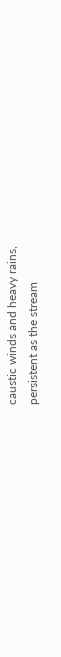caustic winds and heavy rains,
persistent as the stream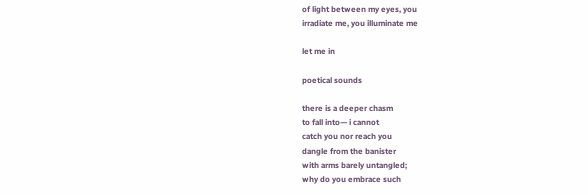of light between my eyes, you
irradiate me, you illuminate me

let me in

poetical sounds

there is a deeper chasm
to fall into— i cannot
catch you nor reach you
dangle from the banister
with arms barely untangled;
why do you embrace such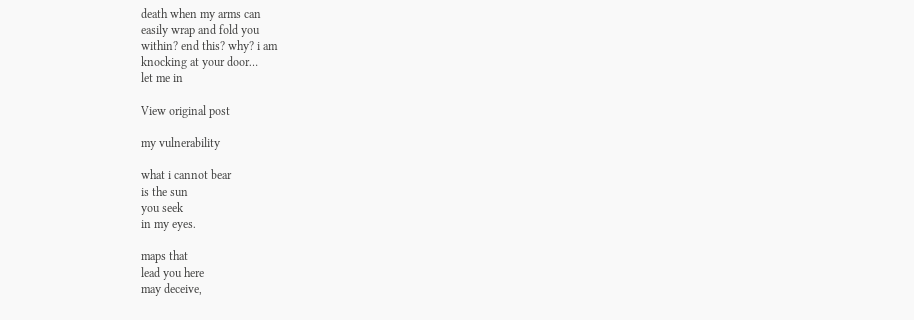death when my arms can
easily wrap and fold you
within? end this? why? i am
knocking at your door…
let me in

View original post

my vulnerability

what i cannot bear
is the sun
you seek
in my eyes.

maps that
lead you here
may deceive,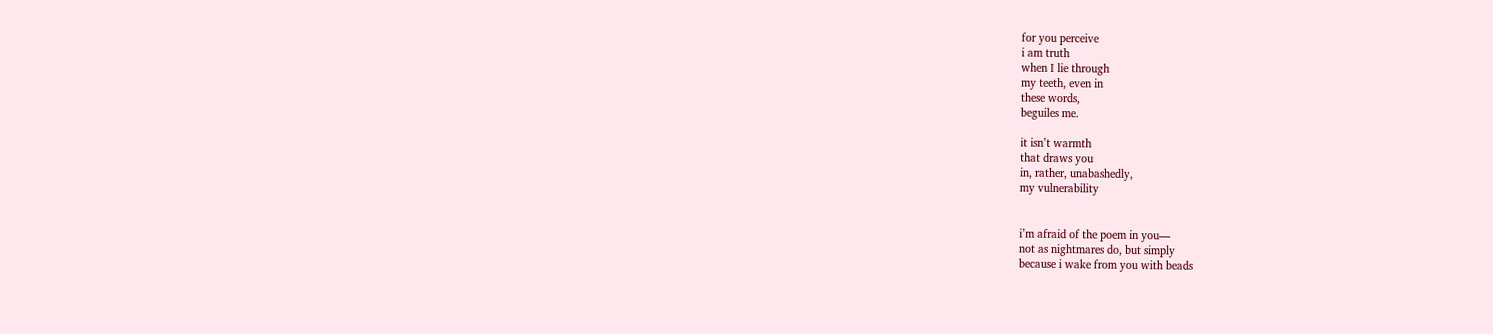for you perceive
i am truth
when I lie through
my teeth, even in
these words,
beguiles me.

it isn’t warmth
that draws you
in, rather, unabashedly,
my vulnerability


i’m afraid of the poem in you—
not as nightmares do, but simply
because i wake from you with beads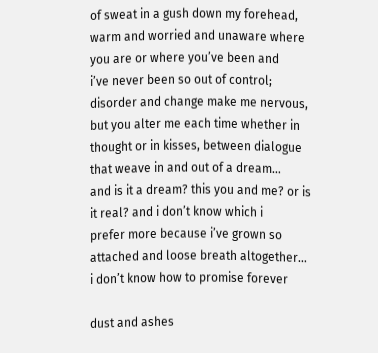of sweat in a gush down my forehead,
warm and worried and unaware where
you are or where you’ve been and
i’ve never been so out of control;
disorder and change make me nervous,
but you alter me each time whether in
thought or in kisses, between dialogue
that weave in and out of a dream…
and is it a dream? this you and me? or is
it real? and i don’t know which i
prefer more because i’ve grown so
attached and loose breath altogether…
i don’t know how to promise forever

dust and ashes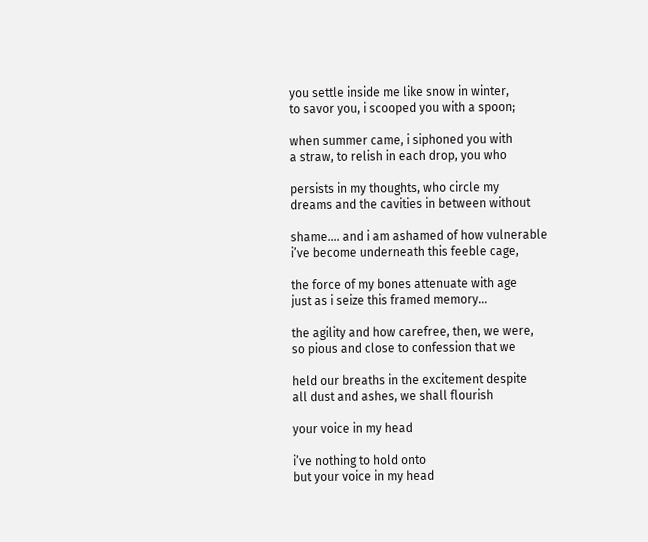you settle inside me like snow in winter,
to savor you, i scooped you with a spoon;

when summer came, i siphoned you with
a straw, to relish in each drop, you who

persists in my thoughts, who circle my
dreams and the cavities in between without

shame…. and i am ashamed of how vulnerable
i’ve become underneath this feeble cage,

the force of my bones attenuate with age
just as i seize this framed memory…

the agility and how carefree, then, we were,
so pious and close to confession that we

held our breaths in the excitement despite
all dust and ashes, we shall flourish

your voice in my head

i’ve nothing to hold onto
but your voice in my head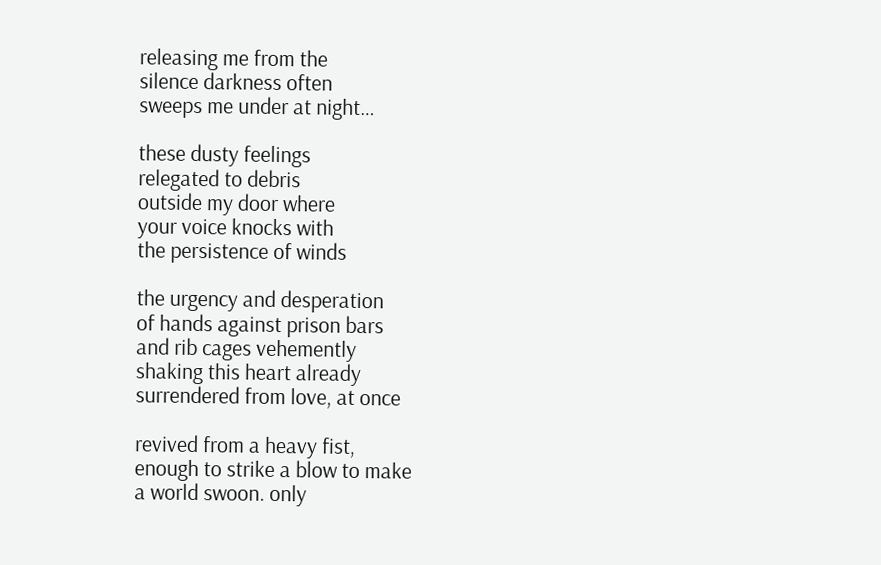releasing me from the
silence darkness often
sweeps me under at night…

these dusty feelings
relegated to debris
outside my door where
your voice knocks with
the persistence of winds

the urgency and desperation
of hands against prison bars
and rib cages vehemently
shaking this heart already
surrendered from love, at once

revived from a heavy fist,
enough to strike a blow to make
a world swoon. only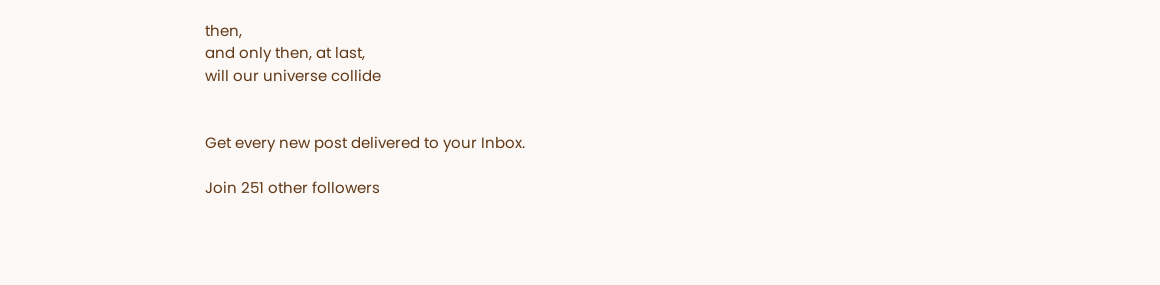then,
and only then, at last,
will our universe collide


Get every new post delivered to your Inbox.

Join 251 other followers